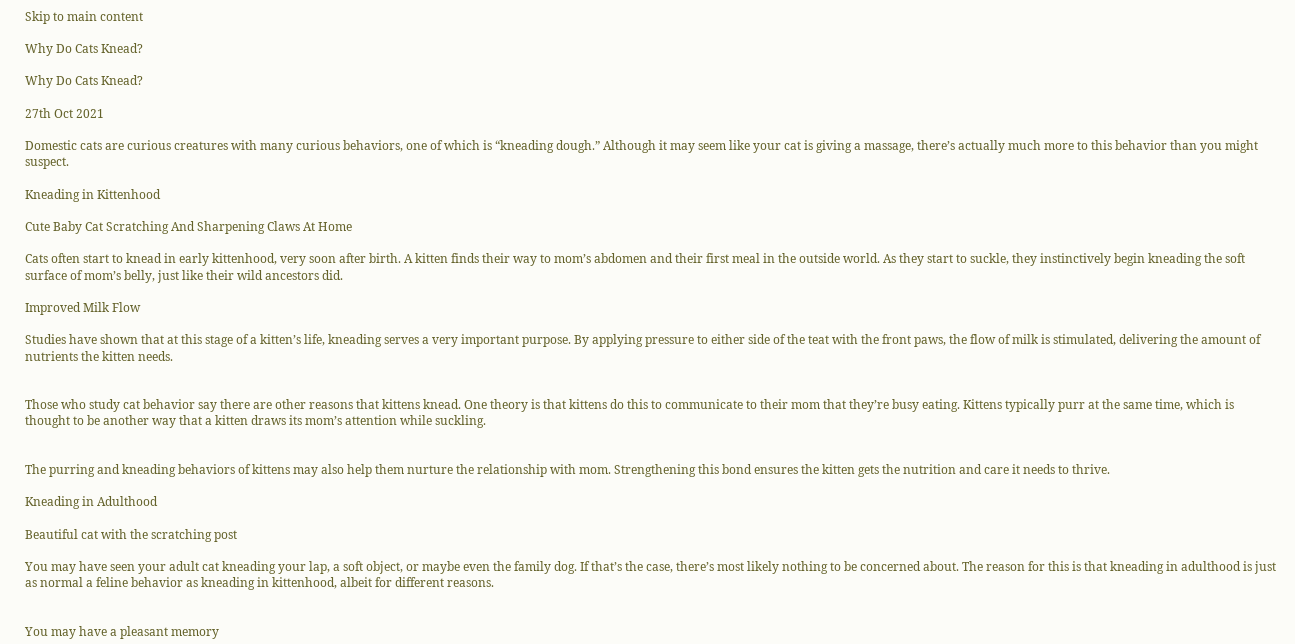Skip to main content

Why Do Cats Knead?

Why Do Cats Knead?

27th Oct 2021

Domestic cats are curious creatures with many curious behaviors, one of which is “kneading dough.” Although it may seem like your cat is giving a massage, there’s actually much more to this behavior than you might suspect.

Kneading in Kittenhood

Cute Baby Cat Scratching And Sharpening Claws At Home

Cats often start to knead in early kittenhood, very soon after birth. A kitten finds their way to mom’s abdomen and their first meal in the outside world. As they start to suckle, they instinctively begin kneading the soft surface of mom’s belly, just like their wild ancestors did.

Improved Milk Flow

Studies have shown that at this stage of a kitten’s life, kneading serves a very important purpose. By applying pressure to either side of the teat with the front paws, the flow of milk is stimulated, delivering the amount of nutrients the kitten needs.


Those who study cat behavior say there are other reasons that kittens knead. One theory is that kittens do this to communicate to their mom that they’re busy eating. Kittens typically purr at the same time, which is thought to be another way that a kitten draws its mom’s attention while suckling.


The purring and kneading behaviors of kittens may also help them nurture the relationship with mom. Strengthening this bond ensures the kitten gets the nutrition and care it needs to thrive.

Kneading in Adulthood

Beautiful cat with the scratching post

You may have seen your adult cat kneading your lap, a soft object, or maybe even the family dog. If that’s the case, there’s most likely nothing to be concerned about. The reason for this is that kneading in adulthood is just as normal a feline behavior as kneading in kittenhood, albeit for different reasons.


You may have a pleasant memory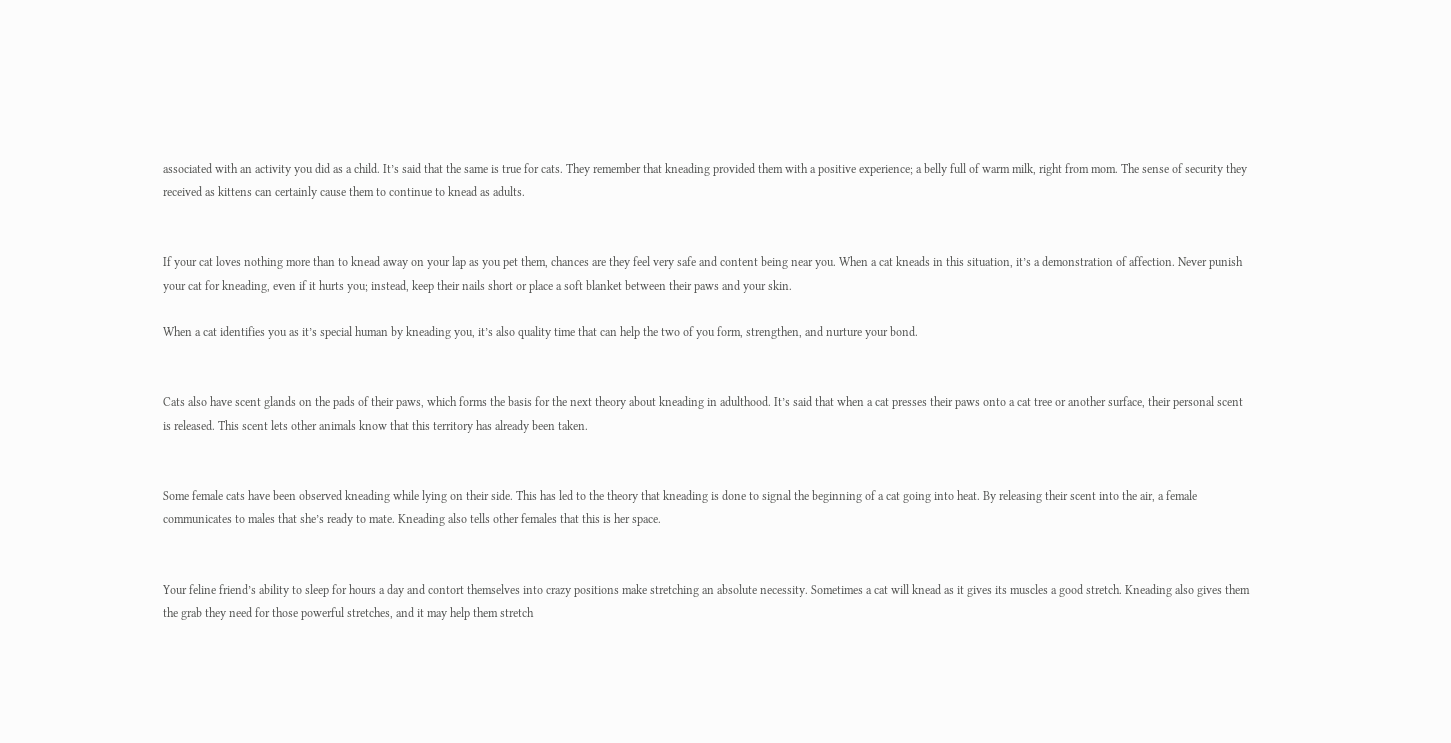associated with an activity you did as a child. It’s said that the same is true for cats. They remember that kneading provided them with a positive experience; a belly full of warm milk, right from mom. The sense of security they received as kittens can certainly cause them to continue to knead as adults.


If your cat loves nothing more than to knead away on your lap as you pet them, chances are they feel very safe and content being near you. When a cat kneads in this situation, it’s a demonstration of affection. Never punish your cat for kneading, even if it hurts you; instead, keep their nails short or place a soft blanket between their paws and your skin.

When a cat identifies you as it’s special human by kneading you, it’s also quality time that can help the two of you form, strengthen, and nurture your bond.


Cats also have scent glands on the pads of their paws, which forms the basis for the next theory about kneading in adulthood. It’s said that when a cat presses their paws onto a cat tree or another surface, their personal scent is released. This scent lets other animals know that this territory has already been taken.


Some female cats have been observed kneading while lying on their side. This has led to the theory that kneading is done to signal the beginning of a cat going into heat. By releasing their scent into the air, a female communicates to males that she’s ready to mate. Kneading also tells other females that this is her space.


Your feline friend’s ability to sleep for hours a day and contort themselves into crazy positions make stretching an absolute necessity. Sometimes a cat will knead as it gives its muscles a good stretch. Kneading also gives them the grab they need for those powerful stretches, and it may help them stretch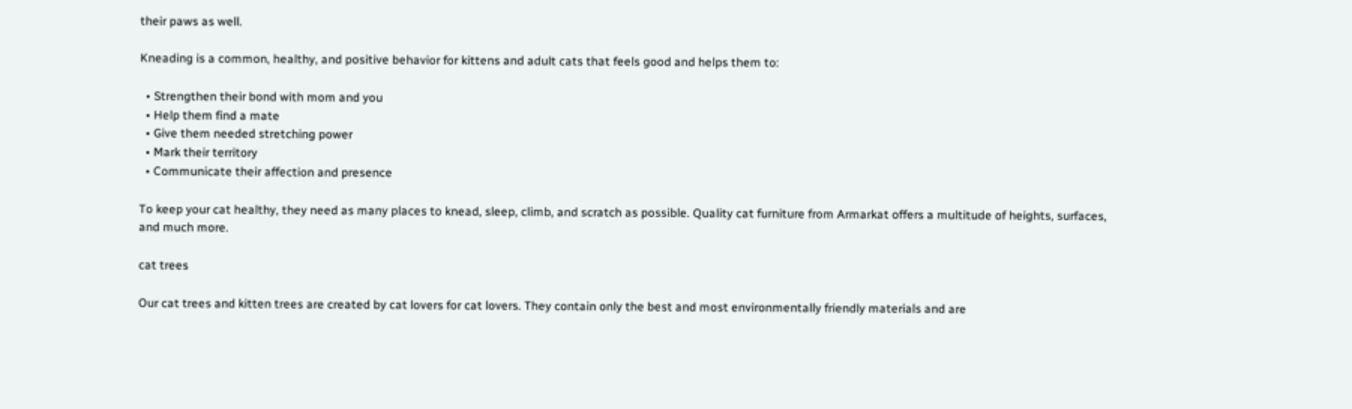their paws as well.

Kneading is a common, healthy, and positive behavior for kittens and adult cats that feels good and helps them to:

  • Strengthen their bond with mom and you
  • Help them find a mate
  • Give them needed stretching power
  • Mark their territory
  • Communicate their affection and presence

To keep your cat healthy, they need as many places to knead, sleep, climb, and scratch as possible. Quality cat furniture from Armarkat offers a multitude of heights, surfaces, and much more.

cat trees

Our cat trees and kitten trees are created by cat lovers for cat lovers. They contain only the best and most environmentally friendly materials and are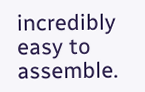incredibly easy to assemble.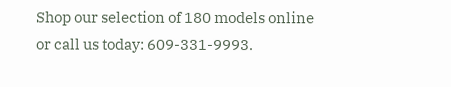Shop our selection of 180 models online or call us today: 609-331-9993.